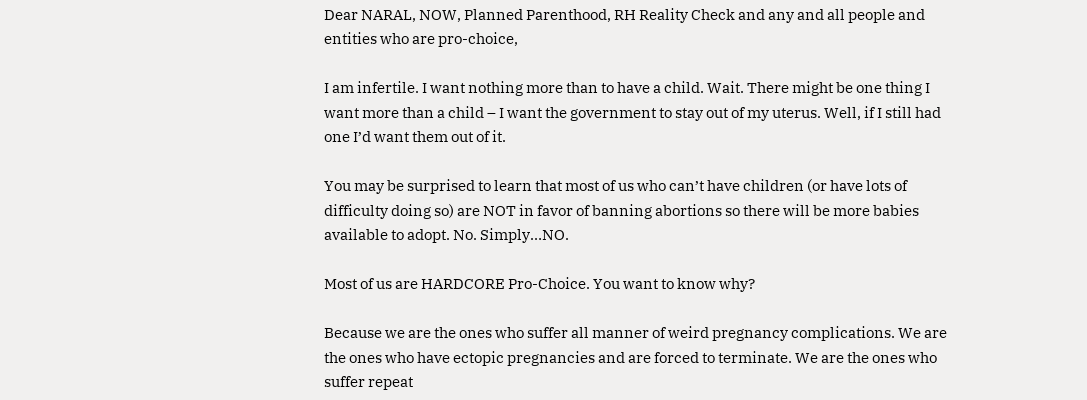Dear NARAL, NOW, Planned Parenthood, RH Reality Check and any and all people and entities who are pro-choice,

I am infertile. I want nothing more than to have a child. Wait. There might be one thing I want more than a child – I want the government to stay out of my uterus. Well, if I still had one I’d want them out of it.

You may be surprised to learn that most of us who can’t have children (or have lots of difficulty doing so) are NOT in favor of banning abortions so there will be more babies available to adopt. No. Simply…NO.

Most of us are HARDCORE Pro-Choice. You want to know why?

Because we are the ones who suffer all manner of weird pregnancy complications. We are the ones who have ectopic pregnancies and are forced to terminate. We are the ones who suffer repeat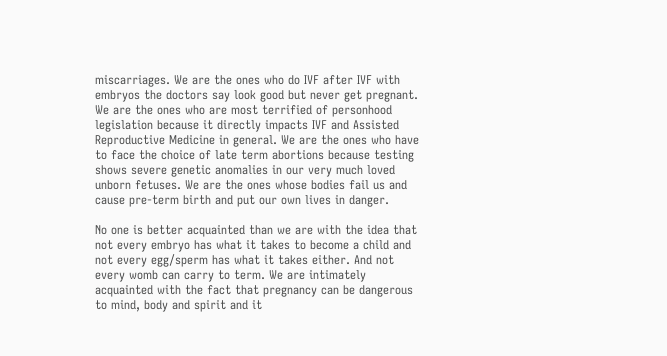miscarriages. We are the ones who do IVF after IVF with embryos the doctors say look good but never get pregnant. We are the ones who are most terrified of personhood legislation because it directly impacts IVF and Assisted Reproductive Medicine in general. We are the ones who have to face the choice of late term abortions because testing shows severe genetic anomalies in our very much loved unborn fetuses. We are the ones whose bodies fail us and cause pre-term birth and put our own lives in danger.

No one is better acquainted than we are with the idea that not every embryo has what it takes to become a child and not every egg/sperm has what it takes either. And not every womb can carry to term. We are intimately acquainted with the fact that pregnancy can be dangerous to mind, body and spirit and it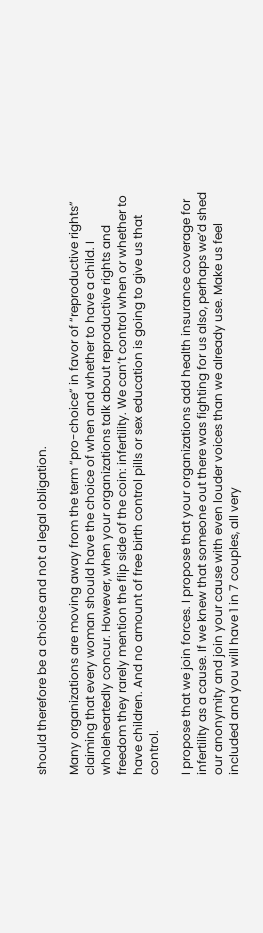should therefore be a choice and not a legal obligation.

Many organizations are moving away from the term “pro-choice” in favor of “reproductive rights” claiming that every woman should have the choice of when and whether to have a child. I wholeheartedly concur. However, when your organizations talk about reproductive rights and freedom they rarely mention the flip side of the coin: infertility. We can’t control when or whether to have children. And no amount of free birth control pills or sex education is going to give us that control.

I propose that we join forces. I propose that your organizations add health insurance coverage for infertility as a cause. If we knew that someone out there was fighting for us also, perhaps we’d shed our anonymity and join your cause with even louder voices than we already use. Make us feel included and you will have 1 in 7 couples, all very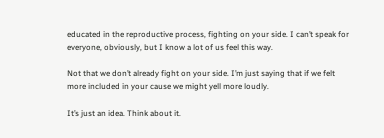educated in the reproductive process, fighting on your side. I can’t speak for everyone, obviously, but I know a lot of us feel this way.

Not that we don’t already fight on your side. I’m just saying that if we felt more included in your cause we might yell more loudly.

It’s just an idea. Think about it.